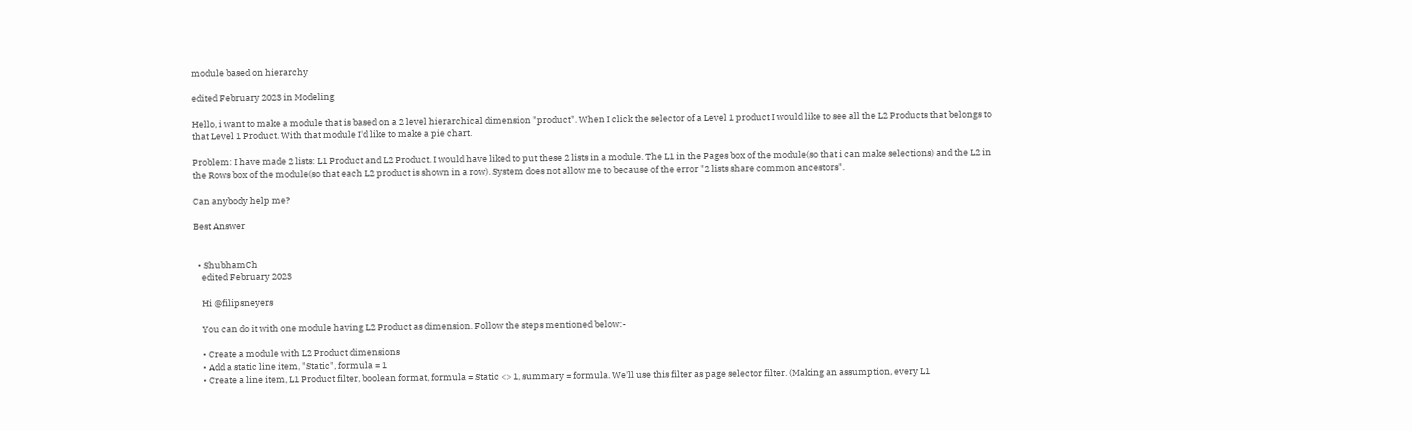module based on hierarchy

edited February 2023 in Modeling

Hello, i want to make a module that is based on a 2 level hierarchical dimension "product". When I click the selector of a Level 1 product I would like to see all the L2 Products that belongs to that Level 1 Product. With that module I'd like to make a pie chart.

Problem: I have made 2 lists: L1 Product and L2 Product. I would have liked to put these 2 lists in a module. The L1 in the Pages box of the module(so that i can make selections) and the L2 in the Rows box of the module(so that each L2 product is shown in a row). System does not allow me to because of the error "2 lists share common ancestors".

Can anybody help me?

Best Answer


  • ShubhamCh
    edited February 2023

    Hi @filipsneyers

    You can do it with one module having L2 Product as dimension. Follow the steps mentioned below:-

    • Create a module with L2 Product dimensions
    • Add a static line item, "Static", formula = 1
    • Create a line item, L1 Product filter, boolean format, formula = Static <> 1, summary = formula. We'll use this filter as page selector filter. (Making an assumption, every L1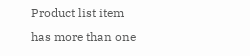Product list item has more than one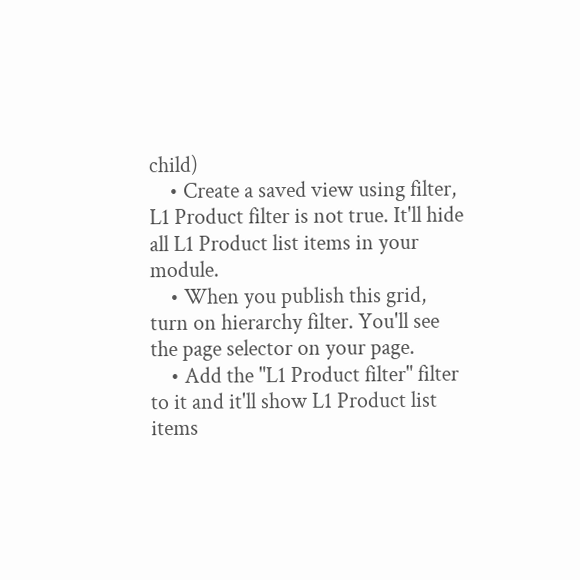child)
    • Create a saved view using filter, L1 Product filter is not true. It'll hide all L1 Product list items in your module.
    • When you publish this grid, turn on hierarchy filter. You'll see the page selector on your page.
    • Add the "L1 Product filter" filter to it and it'll show L1 Product list items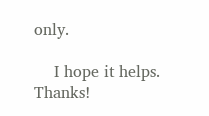only.

    I hope it helps. Thanks!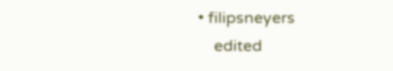• filipsneyers
    edited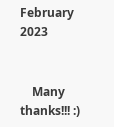February 2023


    Many thanks!!! :)